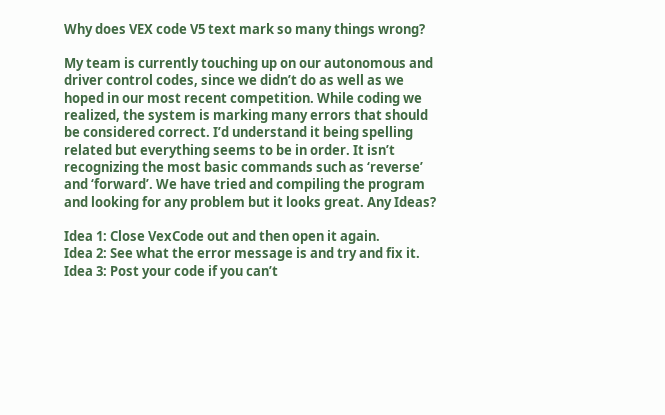Why does VEX code V5 text mark so many things wrong?

My team is currently touching up on our autonomous and driver control codes, since we didn’t do as well as we hoped in our most recent competition. While coding we realized, the system is marking many errors that should be considered correct. I’d understand it being spelling related but everything seems to be in order. It isn’t recognizing the most basic commands such as ‘reverse’ and ‘forward’. We have tried and compiling the program and looking for any problem but it looks great. Any Ideas?

Idea 1: Close VexCode out and then open it again.
Idea 2: See what the error message is and try and fix it.
Idea 3: Post your code if you can’t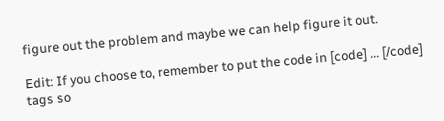figure out the problem and maybe we can help figure it out.

Edit: If you choose to, remember to put the code in [code] ... [/code] tags so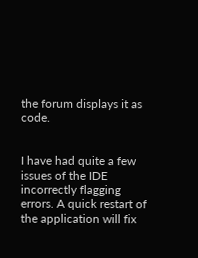the forum displays it as code.


I have had quite a few issues of the IDE incorrectly flagging errors. A quick restart of the application will fix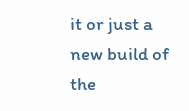it or just a new build of the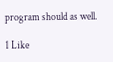program should as well.

1 Like